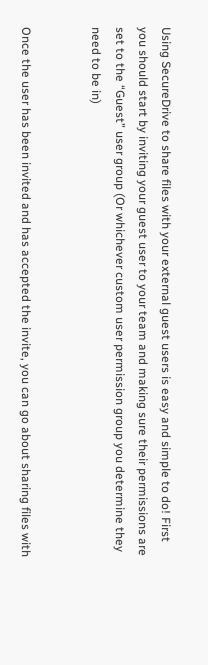Using SecureDrive to share files with your external guest users is easy and simple to do! First you should start by inviting your guest user to your team and making sure their permissions are set to the “Guest” user group (Or whichever custom user permission group you determine they need to be in)


Once the user has been invited and has accepted the invite, you can go about sharing files with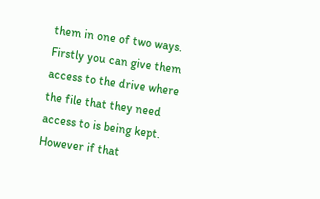them in one of two ways. Firstly you can give them access to the drive where the file that they need access to is being kept. However if that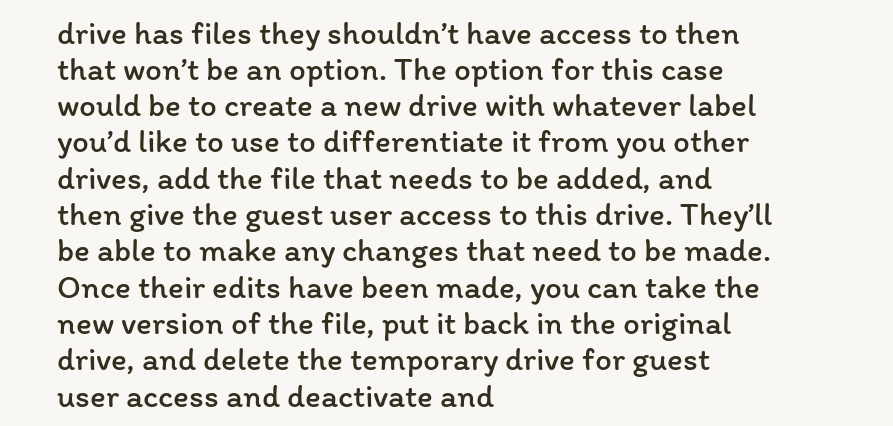drive has files they shouldn’t have access to then that won’t be an option. The option for this case would be to create a new drive with whatever label you’d like to use to differentiate it from you other drives, add the file that needs to be added, and then give the guest user access to this drive. They’ll be able to make any changes that need to be made. Once their edits have been made, you can take the new version of the file, put it back in the original drive, and delete the temporary drive for guest user access and deactivate and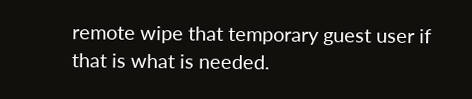remote wipe that temporary guest user if that is what is needed.